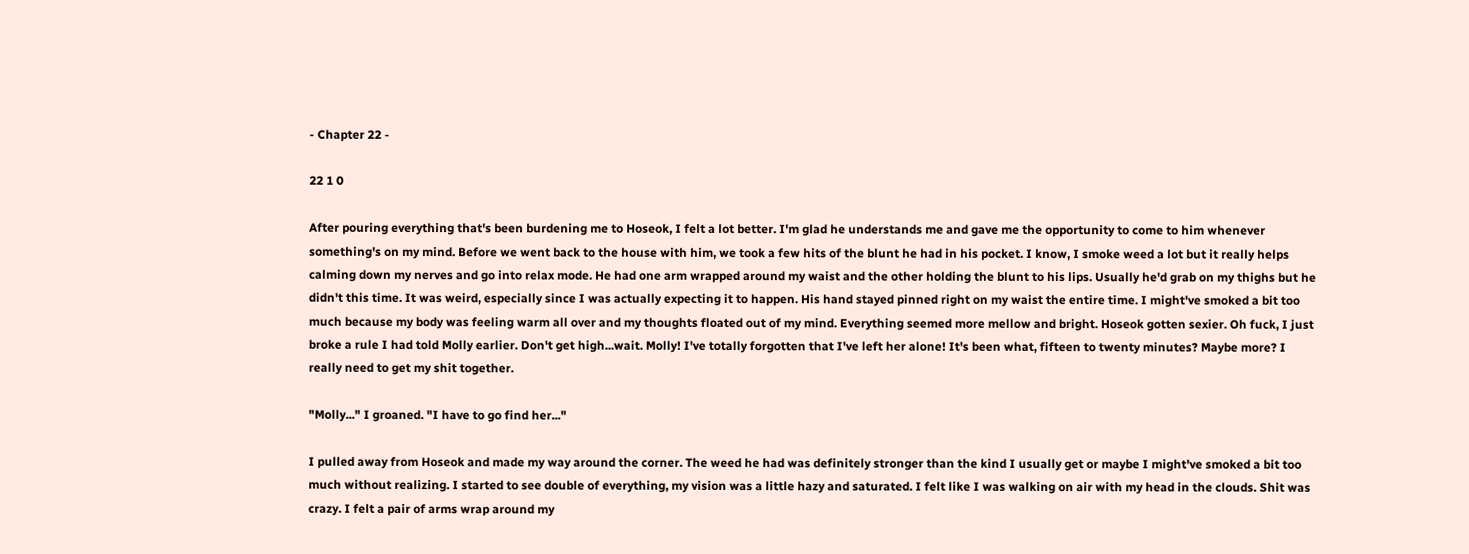- Chapter 22 -

22 1 0

After pouring everything that's been burdening me to Hoseok, I felt a lot better. I'm glad he understands me and gave me the opportunity to come to him whenever something's on my mind. Before we went back to the house with him, we took a few hits of the blunt he had in his pocket. I know, I smoke weed a lot but it really helps calming down my nerves and go into relax mode. He had one arm wrapped around my waist and the other holding the blunt to his lips. Usually he'd grab on my thighs but he didn't this time. It was weird, especially since I was actually expecting it to happen. His hand stayed pinned right on my waist the entire time. I might've smoked a bit too much because my body was feeling warm all over and my thoughts floated out of my mind. Everything seemed more mellow and bright. Hoseok gotten sexier. Oh fuck, I just broke a rule I had told Molly earlier. Don't get high...wait. Molly! I've totally forgotten that I've left her alone! It's been what, fifteen to twenty minutes? Maybe more? I really need to get my shit together.

"Molly..." I groaned. "I have to go find her..."

I pulled away from Hoseok and made my way around the corner. The weed he had was definitely stronger than the kind I usually get or maybe I might've smoked a bit too much without realizing. I started to see double of everything, my vision was a little hazy and saturated. I felt like I was walking on air with my head in the clouds. Shit was crazy. I felt a pair of arms wrap around my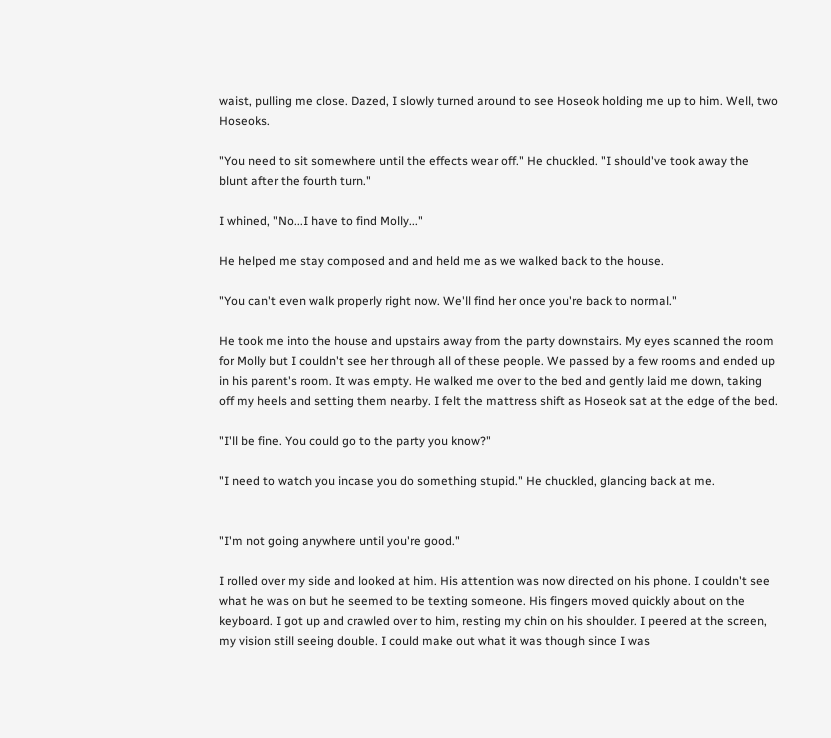waist, pulling me close. Dazed, I slowly turned around to see Hoseok holding me up to him. Well, two Hoseoks.

"You need to sit somewhere until the effects wear off." He chuckled. "I should've took away the blunt after the fourth turn."

I whined, "No...I have to find Molly..."

He helped me stay composed and and held me as we walked back to the house.

"You can't even walk properly right now. We'll find her once you're back to normal."

He took me into the house and upstairs away from the party downstairs. My eyes scanned the room for Molly but I couldn't see her through all of these people. We passed by a few rooms and ended up in his parent's room. It was empty. He walked me over to the bed and gently laid me down, taking off my heels and setting them nearby. I felt the mattress shift as Hoseok sat at the edge of the bed.

"I'll be fine. You could go to the party you know?"

"I need to watch you incase you do something stupid." He chuckled, glancing back at me.


"I'm not going anywhere until you're good."

I rolled over my side and looked at him. His attention was now directed on his phone. I couldn't see what he was on but he seemed to be texting someone. His fingers moved quickly about on the keyboard. I got up and crawled over to him, resting my chin on his shoulder. I peered at the screen, my vision still seeing double. I could make out what it was though since I was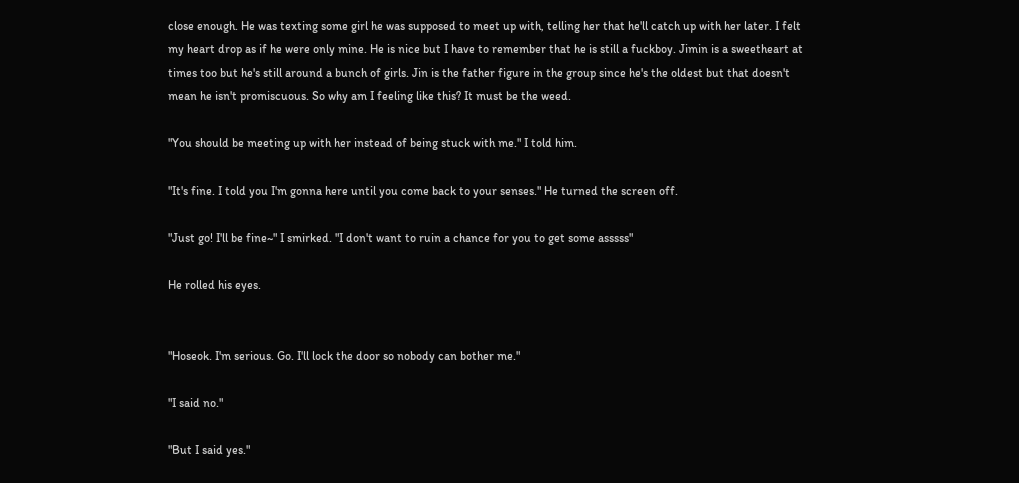close enough. He was texting some girl he was supposed to meet up with, telling her that he'll catch up with her later. I felt my heart drop as if he were only mine. He is nice but I have to remember that he is still a fuckboy. Jimin is a sweetheart at times too but he's still around a bunch of girls. Jin is the father figure in the group since he's the oldest but that doesn't mean he isn't promiscuous. So why am I feeling like this? It must be the weed.

"You should be meeting up with her instead of being stuck with me." I told him.

"It's fine. I told you I'm gonna here until you come back to your senses." He turned the screen off.

"Just go! I'll be fine~" I smirked. "I don't want to ruin a chance for you to get some asssss"

He rolled his eyes.


"Hoseok. I'm serious. Go. I'll lock the door so nobody can bother me."

"I said no."

"But I said yes."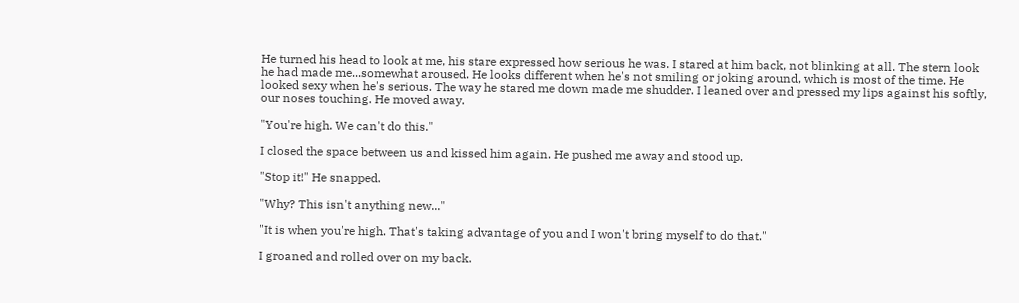He turned his head to look at me, his stare expressed how serious he was. I stared at him back, not blinking at all. The stern look he had made me...somewhat aroused. He looks different when he's not smiling or joking around, which is most of the time. He looked sexy when he's serious. The way he stared me down made me shudder. I leaned over and pressed my lips against his softly, our noses touching. He moved away.

"You're high. We can't do this."

I closed the space between us and kissed him again. He pushed me away and stood up.

"Stop it!" He snapped.

"Why? This isn't anything new..."

"It is when you're high. That's taking advantage of you and I won't bring myself to do that."

I groaned and rolled over on my back.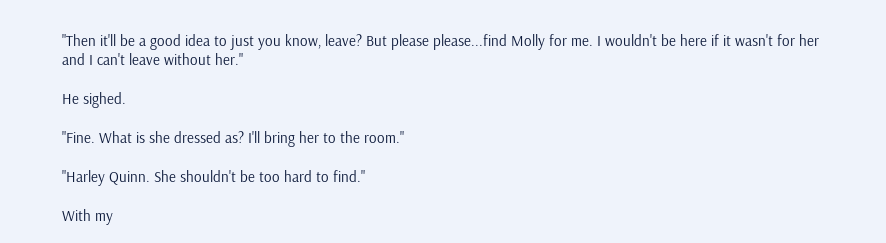"Then it'll be a good idea to just you know, leave? But please please...find Molly for me. I wouldn't be here if it wasn't for her and I can't leave without her."

He sighed.

"Fine. What is she dressed as? I'll bring her to the room."

"Harley Quinn. She shouldn't be too hard to find."

With my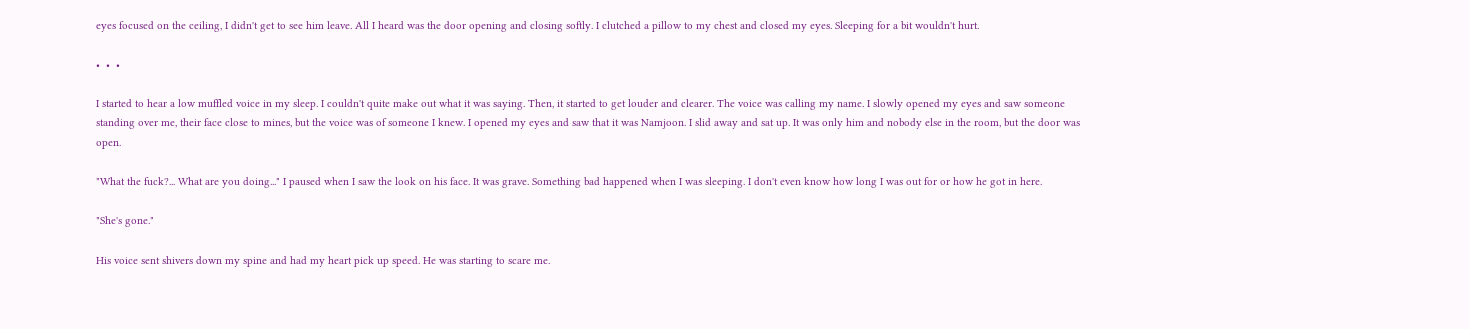eyes focused on the ceiling, I didn't get to see him leave. All I heard was the door opening and closing softly. I clutched a pillow to my chest and closed my eyes. Sleeping for a bit wouldn't hurt.

•  •  •

I started to hear a low muffled voice in my sleep. I couldn't quite make out what it was saying. Then, it started to get louder and clearer. The voice was calling my name. I slowly opened my eyes and saw someone standing over me, their face close to mines, but the voice was of someone I knew. I opened my eyes and saw that it was Namjoon. I slid away and sat up. It was only him and nobody else in the room, but the door was open.

"What the fuck?... What are you doing..." I paused when I saw the look on his face. It was grave. Something bad happened when I was sleeping. I don't even know how long I was out for or how he got in here.

"She's gone."

His voice sent shivers down my spine and had my heart pick up speed. He was starting to scare me.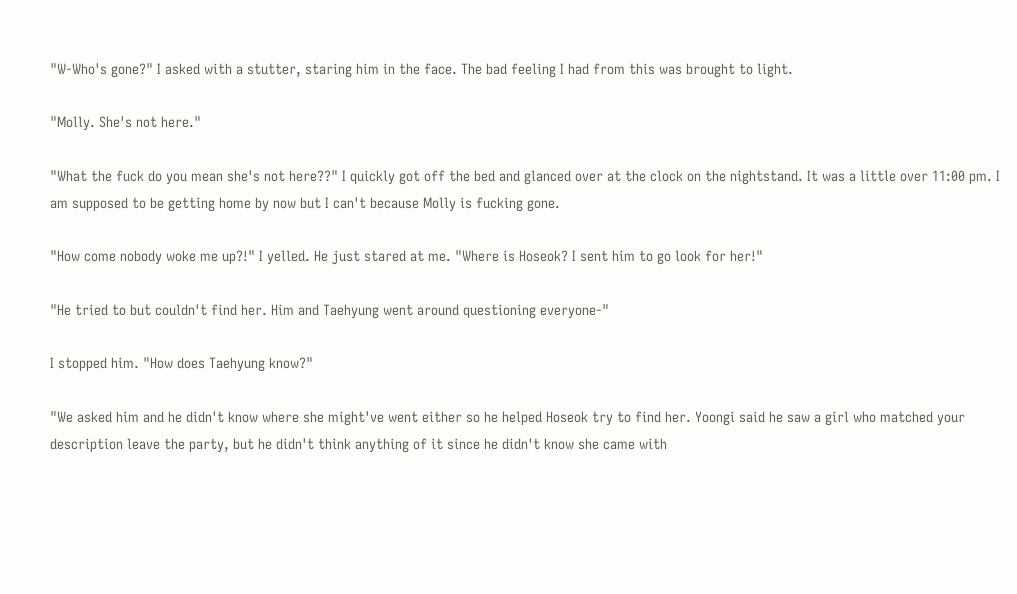"W-Who's gone?" I asked with a stutter, staring him in the face. The bad feeling I had from this was brought to light.

"Molly. She's not here."

"What the fuck do you mean she's not here??" I quickly got off the bed and glanced over at the clock on the nightstand. It was a little over 11:00 pm. I am supposed to be getting home by now but I can't because Molly is fucking gone.

"How come nobody woke me up?!" I yelled. He just stared at me. "Where is Hoseok? I sent him to go look for her!"

"He tried to but couldn't find her. Him and Taehyung went around questioning everyone-"

I stopped him. "How does Taehyung know?"

"We asked him and he didn't know where she might've went either so he helped Hoseok try to find her. Yoongi said he saw a girl who matched your description leave the party, but he didn't think anything of it since he didn't know she came with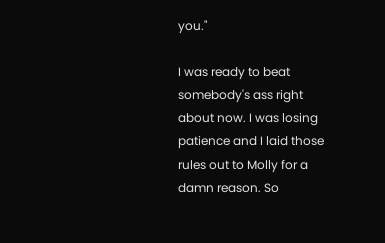you."

I was ready to beat somebody's ass right about now. I was losing patience and I laid those rules out to Molly for a damn reason. So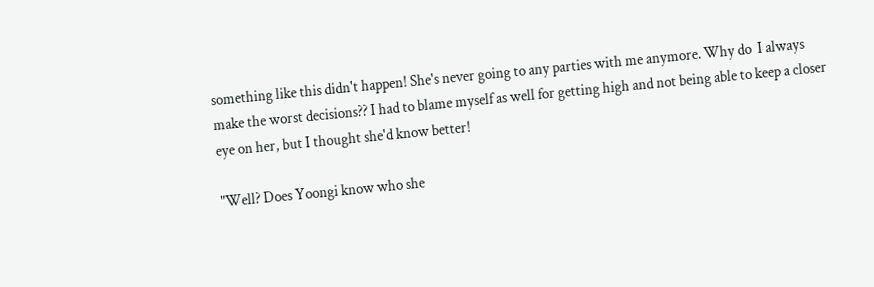something like this didn't happen! She's never going to any parties with me anymore. Why do  I always make the worst decisions?? I had to blame myself as well for getting high and not being able to keep a closer eye on her, but I thought she'd know better!

"Well? Does Yoongi know who she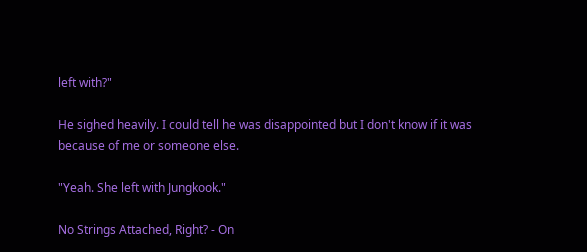left with?"

He sighed heavily. I could tell he was disappointed but I don't know if it was because of me or someone else.

"Yeah. She left with Jungkook."

No Strings Attached, Right? - On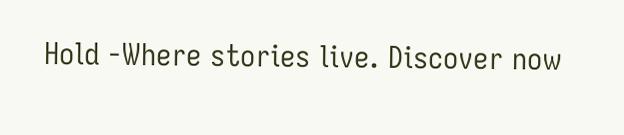Hold -Where stories live. Discover now